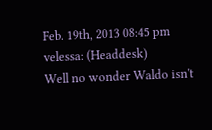Feb. 19th, 2013 08:45 pm
velessa: (Headdesk)
Well no wonder Waldo isn't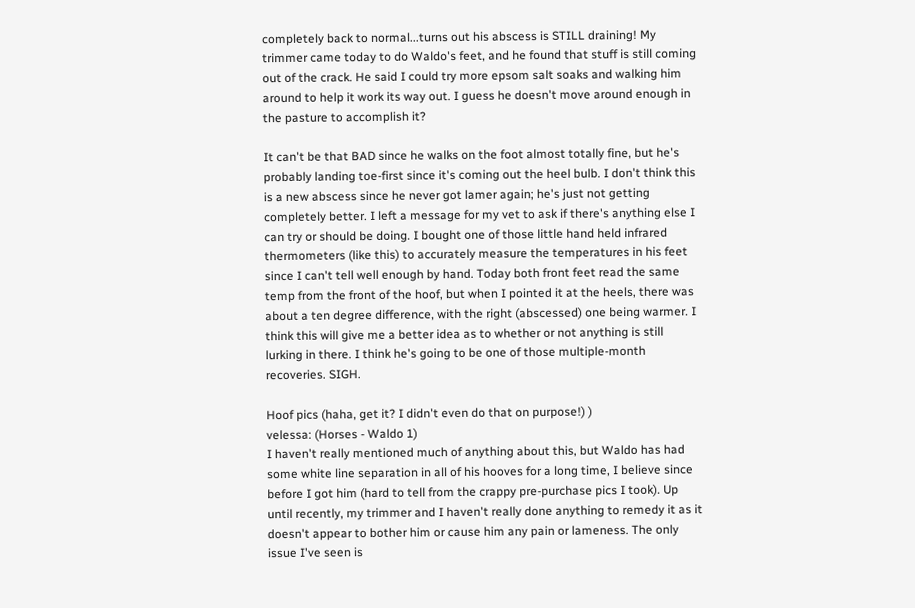completely back to normal...turns out his abscess is STILL draining! My trimmer came today to do Waldo's feet, and he found that stuff is still coming out of the crack. He said I could try more epsom salt soaks and walking him around to help it work its way out. I guess he doesn't move around enough in the pasture to accomplish it?

It can't be that BAD since he walks on the foot almost totally fine, but he's probably landing toe-first since it's coming out the heel bulb. I don't think this is a new abscess since he never got lamer again; he's just not getting completely better. I left a message for my vet to ask if there's anything else I can try or should be doing. I bought one of those little hand held infrared thermometers (like this) to accurately measure the temperatures in his feet since I can't tell well enough by hand. Today both front feet read the same temp from the front of the hoof, but when I pointed it at the heels, there was about a ten degree difference, with the right (abscessed) one being warmer. I think this will give me a better idea as to whether or not anything is still lurking in there. I think he's going to be one of those multiple-month recoveries. SIGH.

Hoof pics (haha, get it? I didn't even do that on purpose!) )
velessa: (Horses - Waldo 1)
I haven't really mentioned much of anything about this, but Waldo has had some white line separation in all of his hooves for a long time, I believe since before I got him (hard to tell from the crappy pre-purchase pics I took). Up until recently, my trimmer and I haven't really done anything to remedy it as it doesn't appear to bother him or cause him any pain or lameness. The only issue I've seen is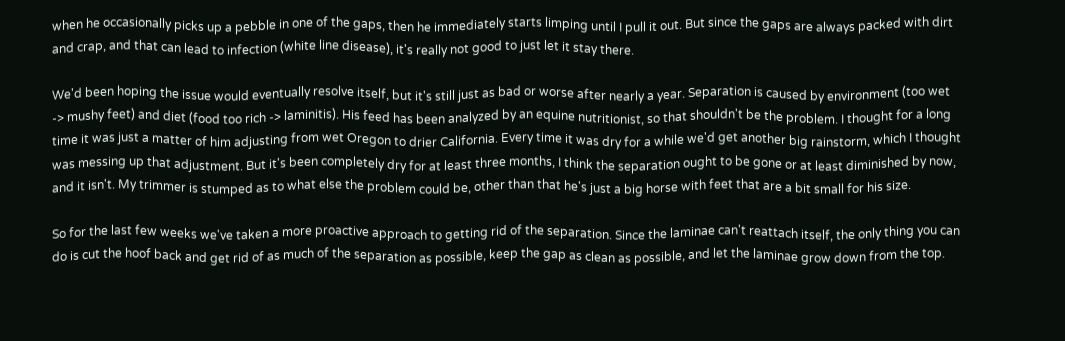when he occasionally picks up a pebble in one of the gaps, then he immediately starts limping until I pull it out. But since the gaps are always packed with dirt and crap, and that can lead to infection (white line disease), it's really not good to just let it stay there.

We'd been hoping the issue would eventually resolve itself, but it's still just as bad or worse after nearly a year. Separation is caused by environment (too wet -> mushy feet) and diet (food too rich -> laminitis). His feed has been analyzed by an equine nutritionist, so that shouldn't be the problem. I thought for a long time it was just a matter of him adjusting from wet Oregon to drier California. Every time it was dry for a while we'd get another big rainstorm, which I thought was messing up that adjustment. But it's been completely dry for at least three months, I think the separation ought to be gone or at least diminished by now, and it isn't. My trimmer is stumped as to what else the problem could be, other than that he's just a big horse with feet that are a bit small for his size.

So for the last few weeks we've taken a more proactive approach to getting rid of the separation. Since the laminae can't reattach itself, the only thing you can do is cut the hoof back and get rid of as much of the separation as possible, keep the gap as clean as possible, and let the laminae grow down from the top.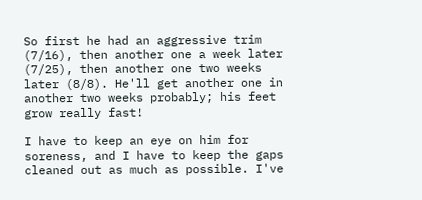So first he had an aggressive trim (7/16), then another one a week later (7/25), then another one two weeks later (8/8). He'll get another one in another two weeks probably; his feet grow really fast!

I have to keep an eye on him for soreness, and I have to keep the gaps cleaned out as much as possible. I've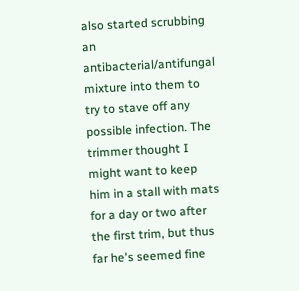also started scrubbing an antibacterial/antifungal mixture into them to try to stave off any possible infection. The trimmer thought I might want to keep him in a stall with mats for a day or two after the first trim, but thus far he's seemed fine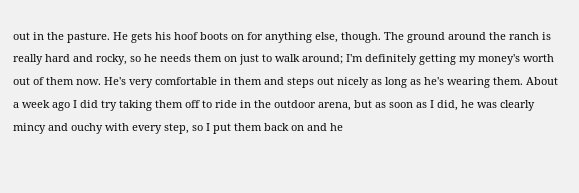out in the pasture. He gets his hoof boots on for anything else, though. The ground around the ranch is really hard and rocky, so he needs them on just to walk around; I'm definitely getting my money's worth out of them now. He's very comfortable in them and steps out nicely as long as he's wearing them. About a week ago I did try taking them off to ride in the outdoor arena, but as soon as I did, he was clearly mincy and ouchy with every step, so I put them back on and he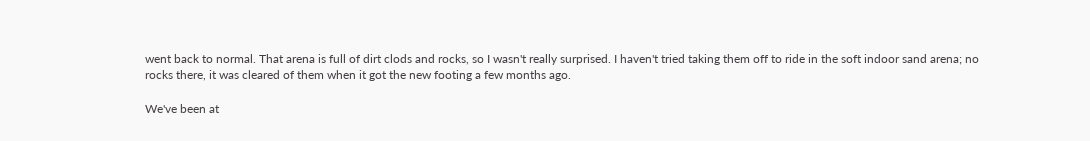went back to normal. That arena is full of dirt clods and rocks, so I wasn't really surprised. I haven't tried taking them off to ride in the soft indoor sand arena; no rocks there, it was cleared of them when it got the new footing a few months ago.

We've been at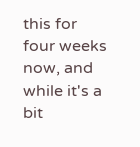this for four weeks now, and while it's a bit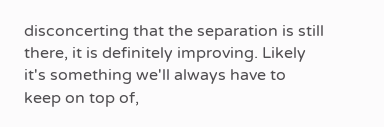disconcerting that the separation is still there, it is definitely improving. Likely it's something we'll always have to keep on top of,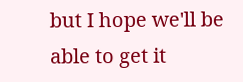but I hope we'll be able to get it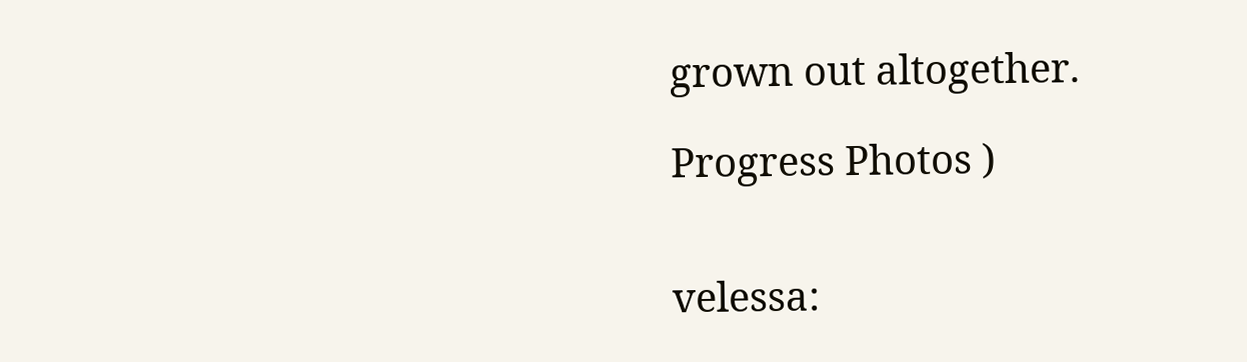grown out altogether.

Progress Photos )


velessa: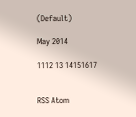(Default)

May 2014

1112 13 14151617


RSS Atom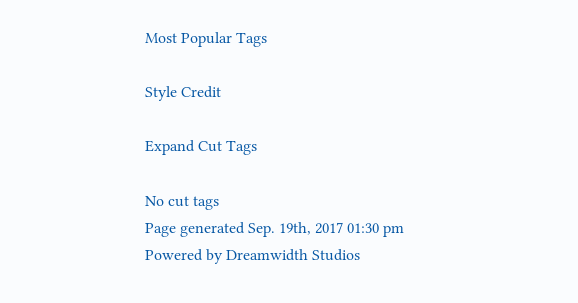Most Popular Tags

Style Credit

Expand Cut Tags

No cut tags
Page generated Sep. 19th, 2017 01:30 pm
Powered by Dreamwidth Studios